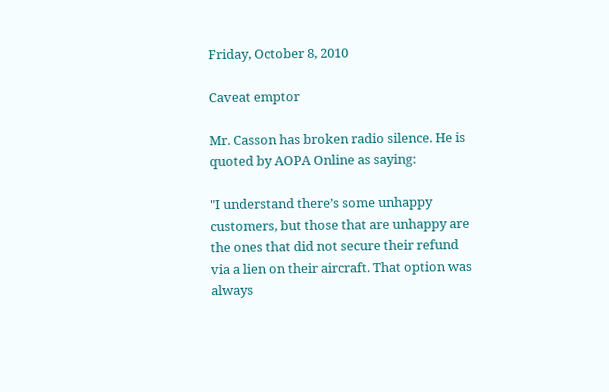Friday, October 8, 2010

Caveat emptor

Mr. Casson has broken radio silence. He is quoted by AOPA Online as saying:

"I understand there’s some unhappy customers, but those that are unhappy are the ones that did not secure their refund via a lien on their aircraft. That option was always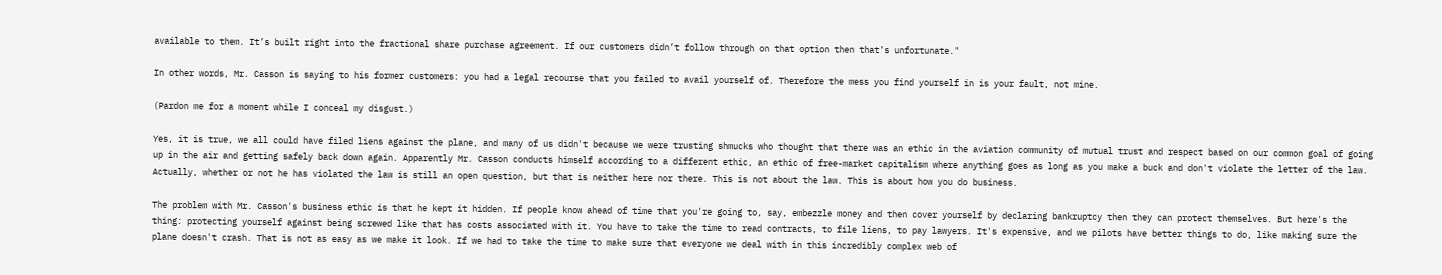available to them. It’s built right into the fractional share purchase agreement. If our customers didn’t follow through on that option then that’s unfortunate."

In other words, Mr. Casson is saying to his former customers: you had a legal recourse that you failed to avail yourself of. Therefore the mess you find yourself in is your fault, not mine.

(Pardon me for a moment while I conceal my disgust.)

Yes, it is true, we all could have filed liens against the plane, and many of us didn't because we were trusting shmucks who thought that there was an ethic in the aviation community of mutual trust and respect based on our common goal of going up in the air and getting safely back down again. Apparently Mr. Casson conducts himself according to a different ethic, an ethic of free-market capitalism where anything goes as long as you make a buck and don't violate the letter of the law. Actually, whether or not he has violated the law is still an open question, but that is neither here nor there. This is not about the law. This is about how you do business.

The problem with Mr. Casson's business ethic is that he kept it hidden. If people know ahead of time that you're going to, say, embezzle money and then cover yourself by declaring bankruptcy then they can protect themselves. But here's the thing: protecting yourself against being screwed like that has costs associated with it. You have to take the time to read contracts, to file liens, to pay lawyers. It's expensive, and we pilots have better things to do, like making sure the plane doesn't crash. That is not as easy as we make it look. If we had to take the time to make sure that everyone we deal with in this incredibly complex web of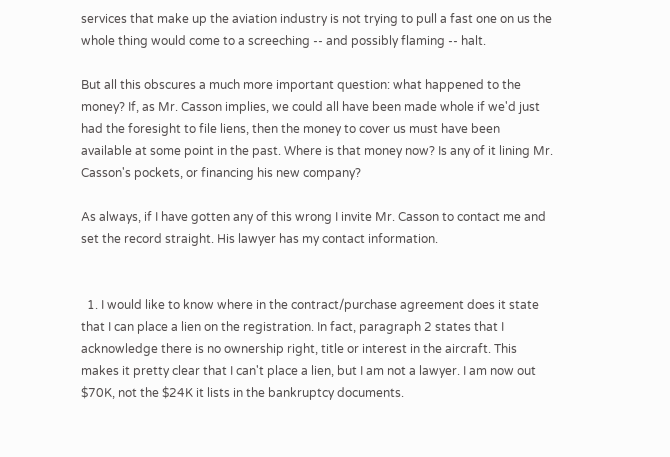services that make up the aviation industry is not trying to pull a fast one on us the whole thing would come to a screeching -- and possibly flaming -- halt.

But all this obscures a much more important question: what happened to the money? If, as Mr. Casson implies, we could all have been made whole if we'd just had the foresight to file liens, then the money to cover us must have been available at some point in the past. Where is that money now? Is any of it lining Mr. Casson's pockets, or financing his new company?

As always, if I have gotten any of this wrong I invite Mr. Casson to contact me and set the record straight. His lawyer has my contact information.


  1. I would like to know where in the contract/purchase agreement does it state that I can place a lien on the registration. In fact, paragraph 2 states that I acknowledge there is no ownership right, title or interest in the aircraft. This makes it pretty clear that I can't place a lien, but I am not a lawyer. I am now out $70K, not the $24K it lists in the bankruptcy documents.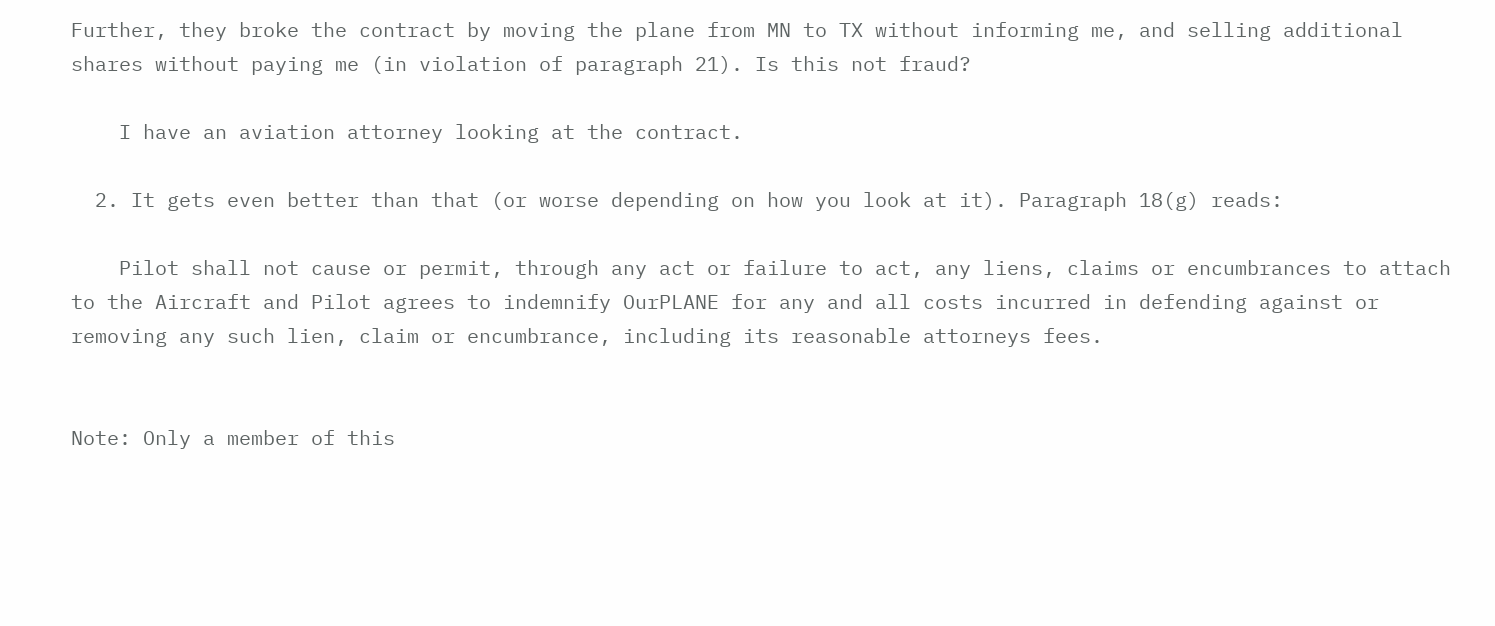Further, they broke the contract by moving the plane from MN to TX without informing me, and selling additional shares without paying me (in violation of paragraph 21). Is this not fraud?

    I have an aviation attorney looking at the contract.

  2. It gets even better than that (or worse depending on how you look at it). Paragraph 18(g) reads:

    Pilot shall not cause or permit, through any act or failure to act, any liens, claims or encumbrances to attach to the Aircraft and Pilot agrees to indemnify OurPLANE for any and all costs incurred in defending against or removing any such lien, claim or encumbrance, including its reasonable attorneys fees.


Note: Only a member of this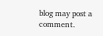blog may post a comment.